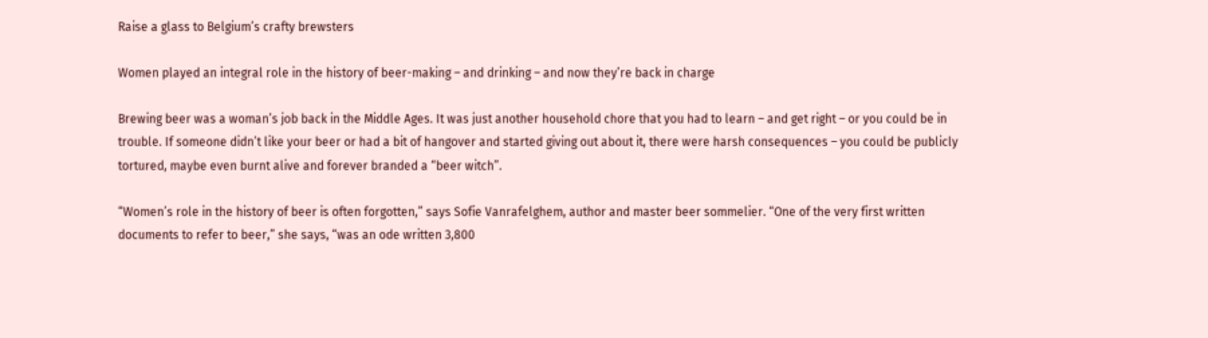Raise a glass to Belgium’s crafty brewsters

Women played an integral role in the history of beer-making – and drinking – and now they’re back in charge

Brewing beer was a woman’s job back in the Middle Ages. It was just another household chore that you had to learn – and get right – or you could be in trouble. If someone didn’t like your beer or had a bit of hangover and started giving out about it, there were harsh consequences – you could be publicly tortured, maybe even burnt alive and forever branded a “beer witch”.

“Women’s role in the history of beer is often forgotten,” says Sofie Vanrafelghem, author and master beer sommelier. “One of the very first written documents to refer to beer,” she says, “was an ode written 3,800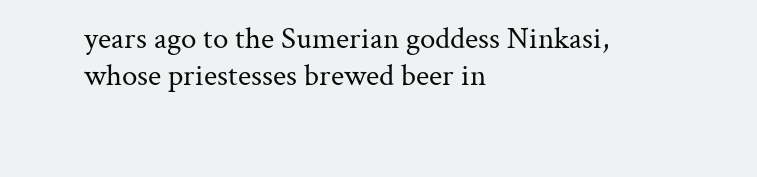years ago to the Sumerian goddess Ninkasi, whose priestesses brewed beer in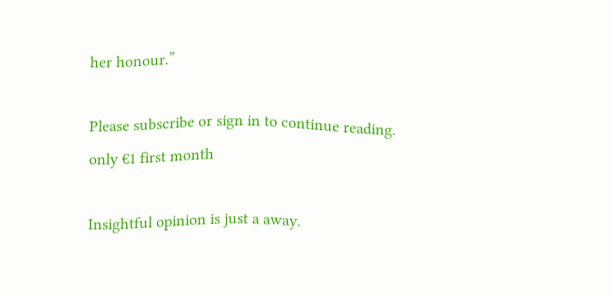her honour.”

Please subscribe or sign in to continue reading.
only €1 first month

Insightful opinion is just a away.